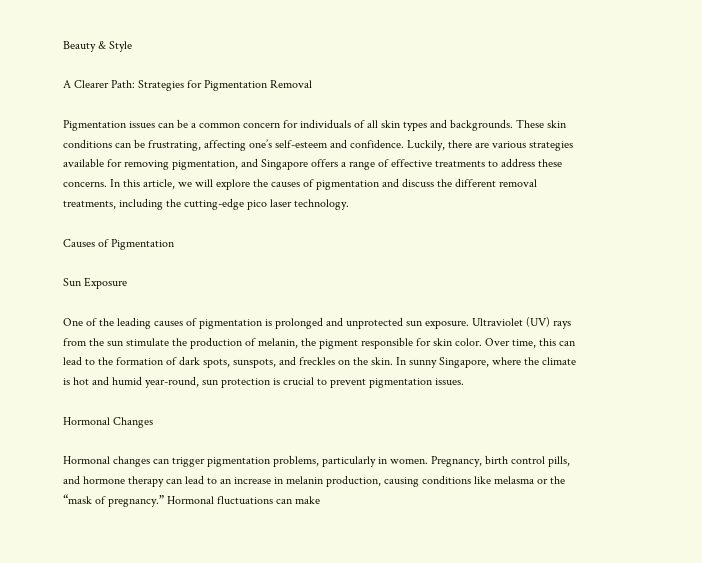Beauty & Style

A Clearer Path: Strategies for Pigmentation Removal

Pigmentation issues can be a common concern for individuals of all skin types and backgrounds. These skin conditions can be frustrating, affecting one’s self-esteem and confidence. Luckily, there are various strategies available for removing pigmentation, and Singapore offers a range of effective treatments to address these concerns. In this article, we will explore the causes of pigmentation and discuss the different removal treatments, including the cutting-edge pico laser technology.

Causes of Pigmentation

Sun Exposure

One of the leading causes of pigmentation is prolonged and unprotected sun exposure. Ultraviolet (UV) rays from the sun stimulate the production of melanin, the pigment responsible for skin color. Over time, this can lead to the formation of dark spots, sunspots, and freckles on the skin. In sunny Singapore, where the climate is hot and humid year-round, sun protection is crucial to prevent pigmentation issues.

Hormonal Changes

Hormonal changes can trigger pigmentation problems, particularly in women. Pregnancy, birth control pills, and hormone therapy can lead to an increase in melanin production, causing conditions like melasma or the “mask of pregnancy.” Hormonal fluctuations can make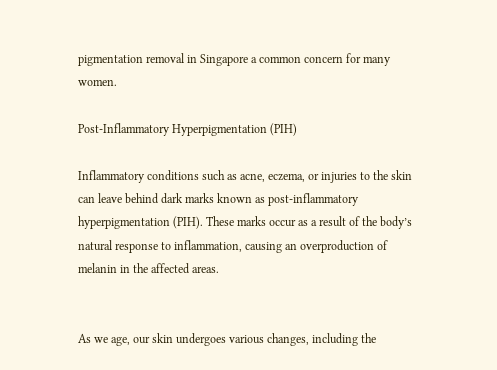pigmentation removal in Singapore a common concern for many women.

Post-Inflammatory Hyperpigmentation (PIH)

Inflammatory conditions such as acne, eczema, or injuries to the skin can leave behind dark marks known as post-inflammatory hyperpigmentation (PIH). These marks occur as a result of the body’s natural response to inflammation, causing an overproduction of melanin in the affected areas.


As we age, our skin undergoes various changes, including the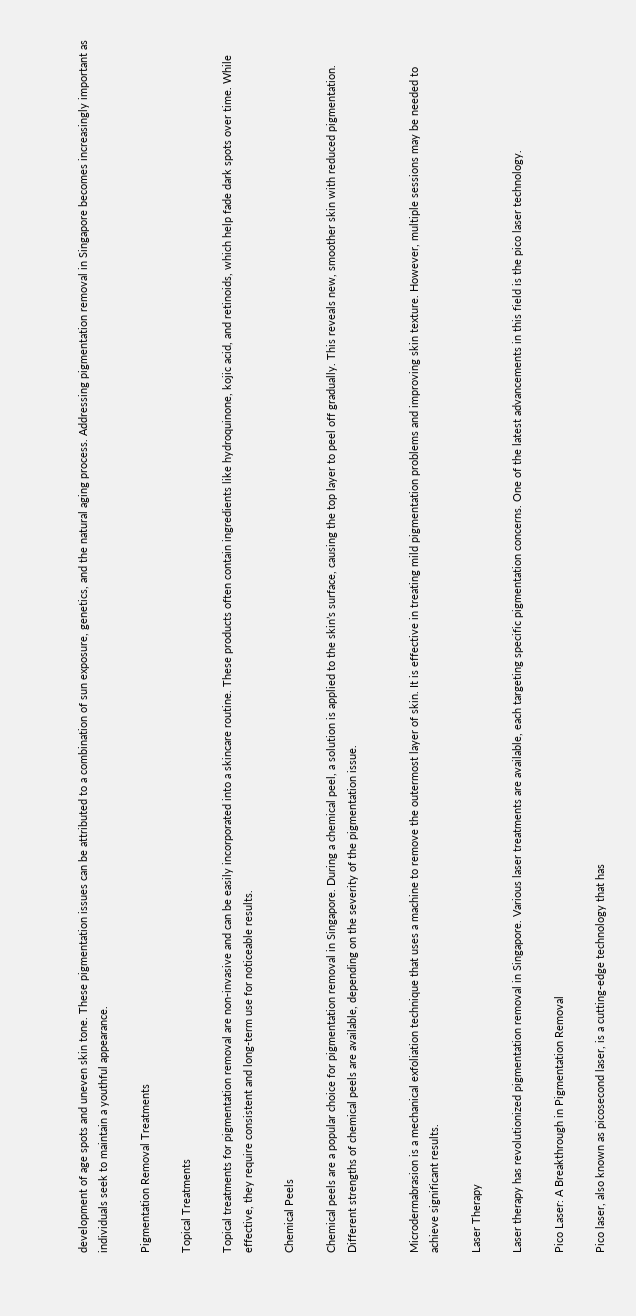development of age spots and uneven skin tone. These pigmentation issues can be attributed to a combination of sun exposure, genetics, and the natural aging process. Addressing pigmentation removal in Singapore becomes increasingly important as individuals seek to maintain a youthful appearance.

Pigmentation Removal Treatments

Topical Treatments

Topical treatments for pigmentation removal are non-invasive and can be easily incorporated into a skincare routine. These products often contain ingredients like hydroquinone, kojic acid, and retinoids, which help fade dark spots over time. While effective, they require consistent and long-term use for noticeable results.

Chemical Peels

Chemical peels are a popular choice for pigmentation removal in Singapore. During a chemical peel, a solution is applied to the skin’s surface, causing the top layer to peel off gradually. This reveals new, smoother skin with reduced pigmentation. Different strengths of chemical peels are available, depending on the severity of the pigmentation issue.


Microdermabrasion is a mechanical exfoliation technique that uses a machine to remove the outermost layer of skin. It is effective in treating mild pigmentation problems and improving skin texture. However, multiple sessions may be needed to achieve significant results.

Laser Therapy

Laser therapy has revolutionized pigmentation removal in Singapore. Various laser treatments are available, each targeting specific pigmentation concerns. One of the latest advancements in this field is the pico laser technology.

Pico Laser: A Breakthrough in Pigmentation Removal

Pico laser, also known as picosecond laser, is a cutting-edge technology that has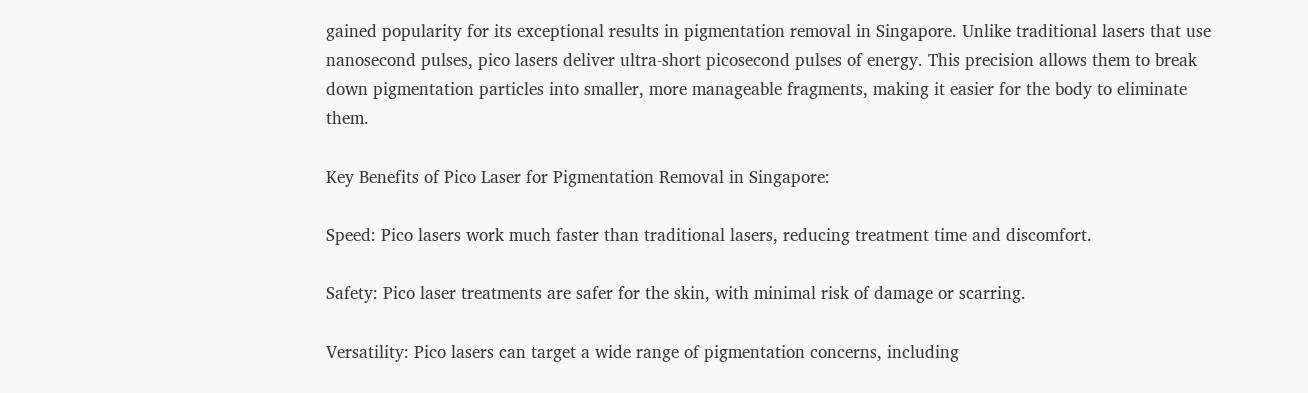gained popularity for its exceptional results in pigmentation removal in Singapore. Unlike traditional lasers that use nanosecond pulses, pico lasers deliver ultra-short picosecond pulses of energy. This precision allows them to break down pigmentation particles into smaller, more manageable fragments, making it easier for the body to eliminate them.

Key Benefits of Pico Laser for Pigmentation Removal in Singapore:

Speed: Pico lasers work much faster than traditional lasers, reducing treatment time and discomfort.

Safety: Pico laser treatments are safer for the skin, with minimal risk of damage or scarring.

Versatility: Pico lasers can target a wide range of pigmentation concerns, including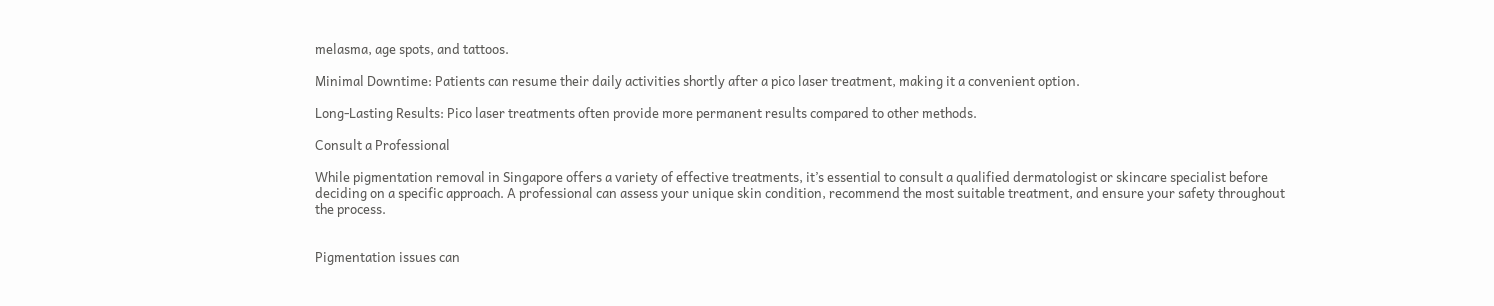melasma, age spots, and tattoos.

Minimal Downtime: Patients can resume their daily activities shortly after a pico laser treatment, making it a convenient option.

Long-Lasting Results: Pico laser treatments often provide more permanent results compared to other methods.

Consult a Professional

While pigmentation removal in Singapore offers a variety of effective treatments, it’s essential to consult a qualified dermatologist or skincare specialist before deciding on a specific approach. A professional can assess your unique skin condition, recommend the most suitable treatment, and ensure your safety throughout the process.


Pigmentation issues can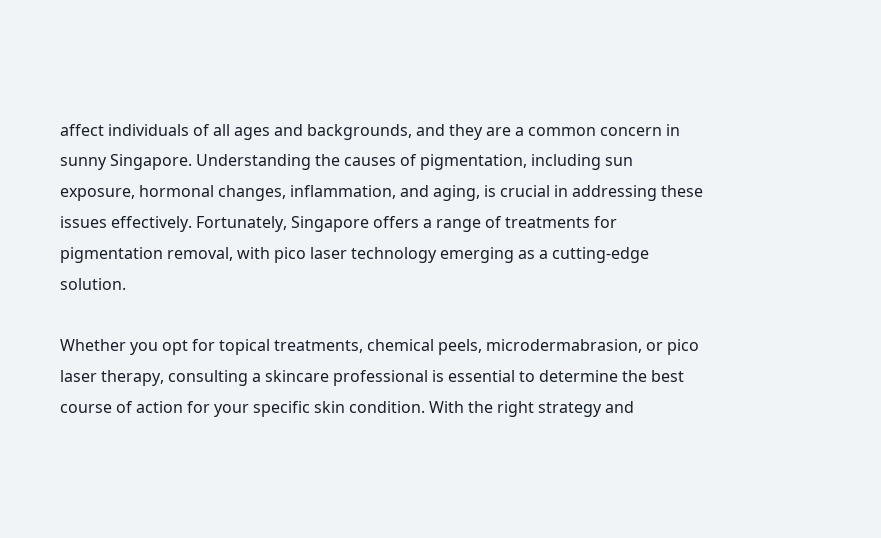affect individuals of all ages and backgrounds, and they are a common concern in sunny Singapore. Understanding the causes of pigmentation, including sun exposure, hormonal changes, inflammation, and aging, is crucial in addressing these issues effectively. Fortunately, Singapore offers a range of treatments for pigmentation removal, with pico laser technology emerging as a cutting-edge solution.

Whether you opt for topical treatments, chemical peels, microdermabrasion, or pico laser therapy, consulting a skincare professional is essential to determine the best course of action for your specific skin condition. With the right strategy and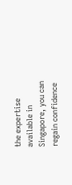the expertise available in Singapore, you can regain confidence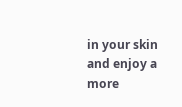in your skin and enjoy a more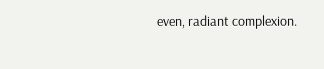even, radiant complexion.